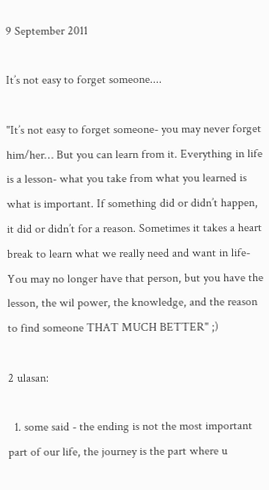9 September 2011

It’s not easy to forget someone....

"It’s not easy to forget someone- you may never forget him/her… But you can learn from it. Everything in life is a lesson- what you take from what you learned is what is important. If something did or didn’t happen, it did or didn’t for a reason. Sometimes it takes a heart break to learn what we really need and want in life- You may no longer have that person, but you have the lesson, the wil power, the knowledge, and the reason to find someone THAT MUCH BETTER" ;)

2 ulasan:

  1. some said - the ending is not the most important part of our life, the journey is the part where u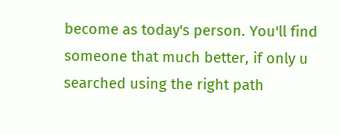become as today's person. You'll find someone that much better, if only u searched using the right path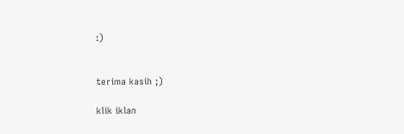:)


terima kasih ;)

klik iklan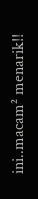ini..macam² menarik!!